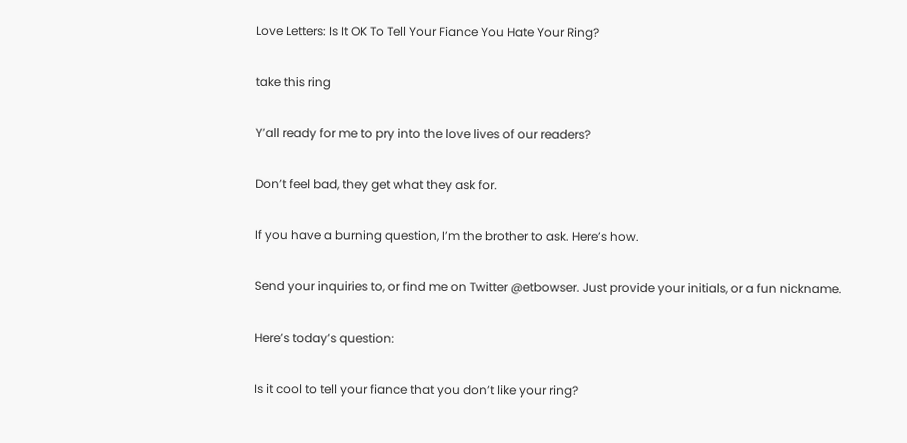Love Letters: Is It OK To Tell Your Fiance You Hate Your Ring?

take this ring

Y’all ready for me to pry into the love lives of our readers?

Don’t feel bad, they get what they ask for.

If you have a burning question, I’m the brother to ask. Here’s how.

Send your inquiries to, or find me on Twitter @etbowser. Just provide your initials, or a fun nickname.

Here’s today’s question:

Is it cool to tell your fiance that you don’t like your ring?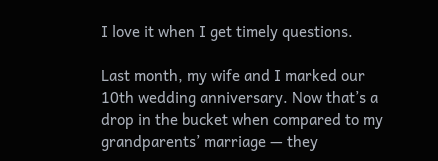I love it when I get timely questions.

Last month, my wife and I marked our 10th wedding anniversary. Now that’s a drop in the bucket when compared to my grandparents’ marriage — they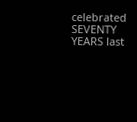celebrated SEVENTY YEARS last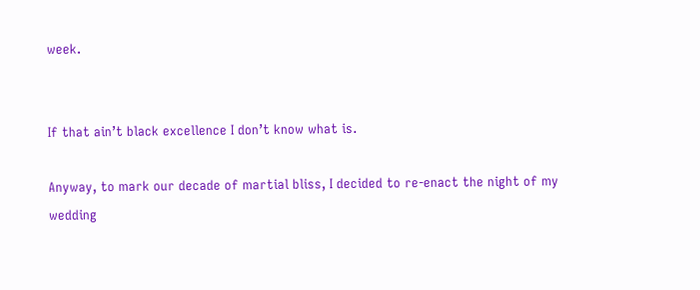week.


If that ain’t black excellence I don’t know what is.

Anyway, to mark our decade of martial bliss, I decided to re-enact the night of my wedding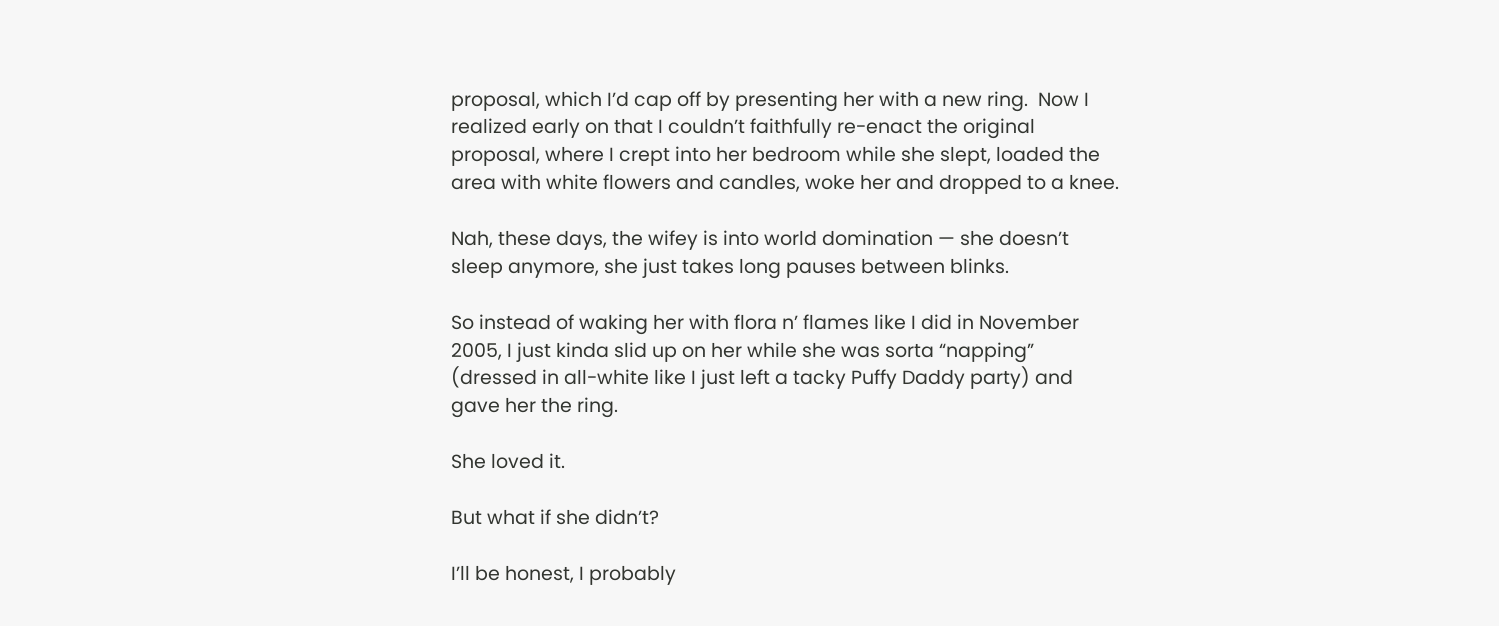proposal, which I’d cap off by presenting her with a new ring.  Now I realized early on that I couldn’t faithfully re-enact the original proposal, where I crept into her bedroom while she slept, loaded the area with white flowers and candles, woke her and dropped to a knee.

Nah, these days, the wifey is into world domination — she doesn’t sleep anymore, she just takes long pauses between blinks.

So instead of waking her with flora n’ flames like I did in November 2005, I just kinda slid up on her while she was sorta “napping” (dressed in all-white like I just left a tacky Puffy Daddy party) and gave her the ring.

She loved it.

But what if she didn’t?

I’ll be honest, I probably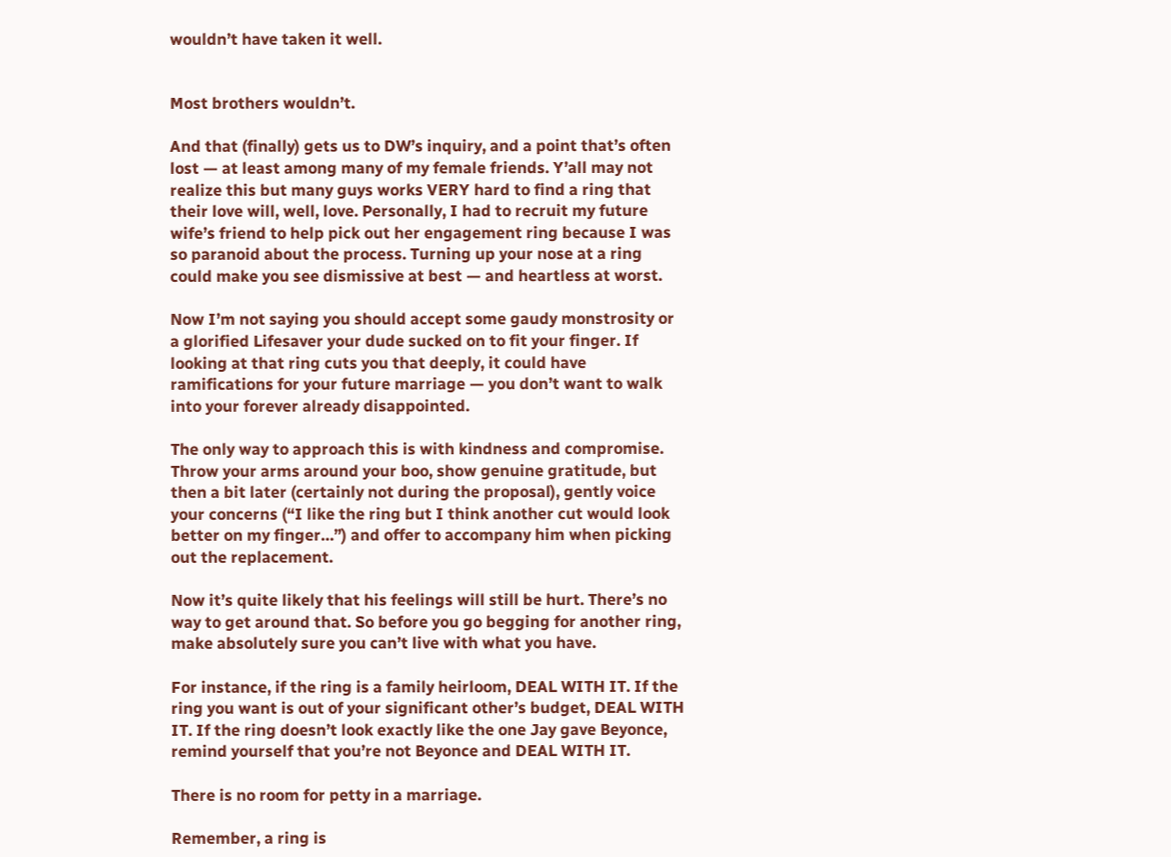wouldn’t have taken it well.


Most brothers wouldn’t.

And that (finally) gets us to DW’s inquiry, and a point that’s often lost — at least among many of my female friends. Y’all may not realize this but many guys works VERY hard to find a ring that their love will, well, love. Personally, I had to recruit my future wife’s friend to help pick out her engagement ring because I was so paranoid about the process. Turning up your nose at a ring could make you see dismissive at best — and heartless at worst.

Now I’m not saying you should accept some gaudy monstrosity or a glorified Lifesaver your dude sucked on to fit your finger. If looking at that ring cuts you that deeply, it could have ramifications for your future marriage — you don’t want to walk into your forever already disappointed.

The only way to approach this is with kindness and compromise. Throw your arms around your boo, show genuine gratitude, but then a bit later (certainly not during the proposal), gently voice your concerns (“I like the ring but I think another cut would look better on my finger…”) and offer to accompany him when picking out the replacement.

Now it’s quite likely that his feelings will still be hurt. There’s no way to get around that. So before you go begging for another ring, make absolutely sure you can’t live with what you have.

For instance, if the ring is a family heirloom, DEAL WITH IT. If the ring you want is out of your significant other’s budget, DEAL WITH IT. If the ring doesn’t look exactly like the one Jay gave Beyonce, remind yourself that you’re not Beyonce and DEAL WITH IT.

There is no room for petty in a marriage.

Remember, a ring is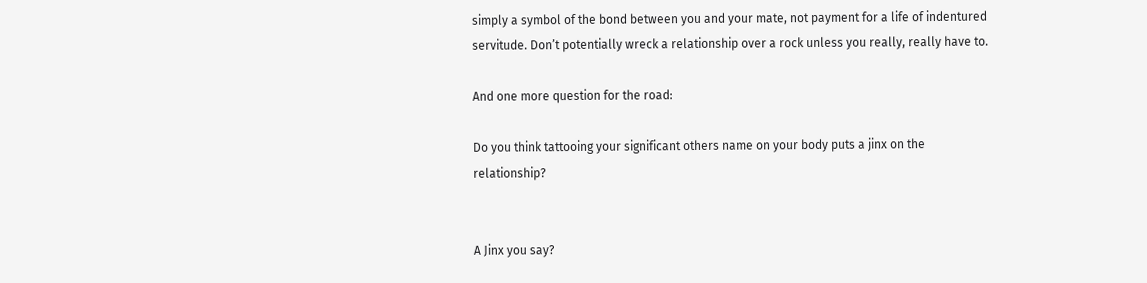simply a symbol of the bond between you and your mate, not payment for a life of indentured servitude. Don’t potentially wreck a relationship over a rock unless you really, really have to.

And one more question for the road:

Do you think tattooing your significant others name on your body puts a jinx on the relationship?


A Jinx you say?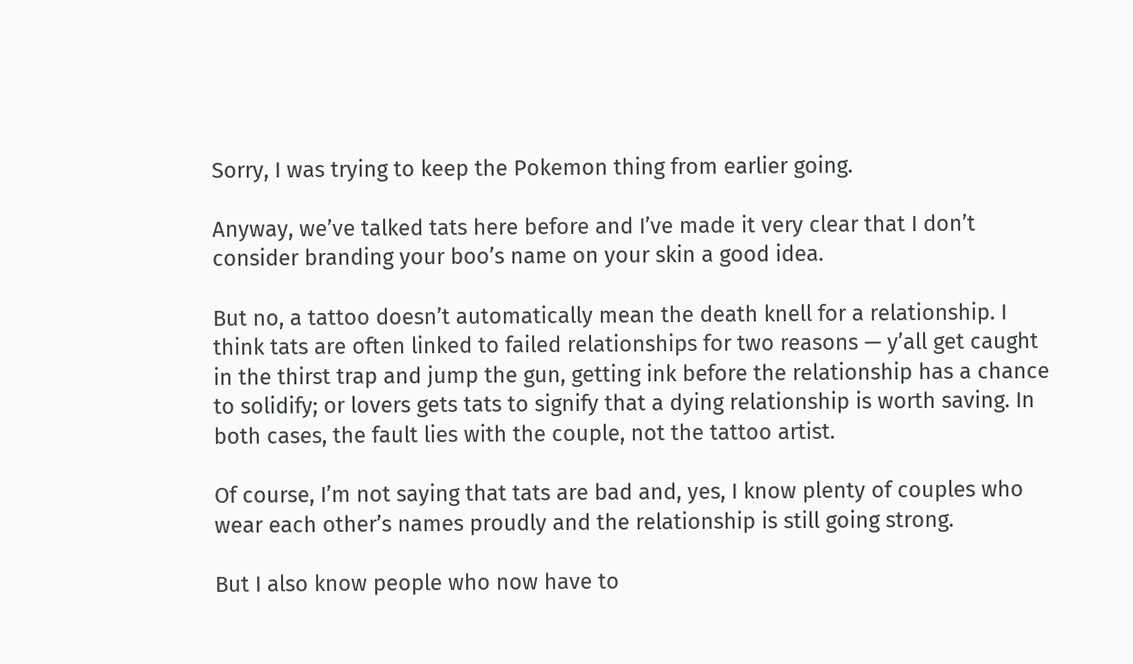Sorry, I was trying to keep the Pokemon thing from earlier going.

Anyway, we’ve talked tats here before and I’ve made it very clear that I don’t consider branding your boo’s name on your skin a good idea.

But no, a tattoo doesn’t automatically mean the death knell for a relationship. I think tats are often linked to failed relationships for two reasons — y’all get caught in the thirst trap and jump the gun, getting ink before the relationship has a chance to solidify; or lovers gets tats to signify that a dying relationship is worth saving. In both cases, the fault lies with the couple, not the tattoo artist.

Of course, I’m not saying that tats are bad and, yes, I know plenty of couples who wear each other’s names proudly and the relationship is still going strong.

But I also know people who now have to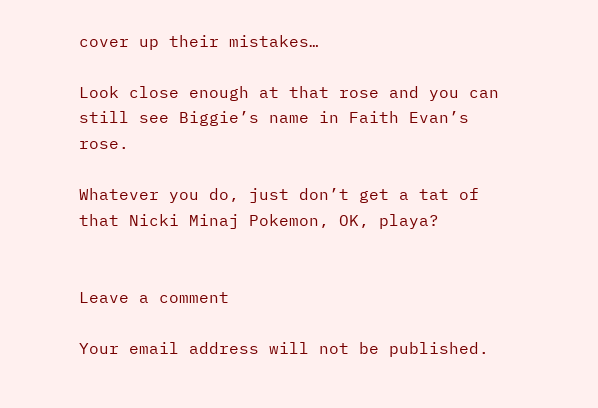cover up their mistakes…

Look close enough at that rose and you can still see Biggie’s name in Faith Evan’s rose.

Whatever you do, just don’t get a tat of that Nicki Minaj Pokemon, OK, playa?


Leave a comment

Your email address will not be published.